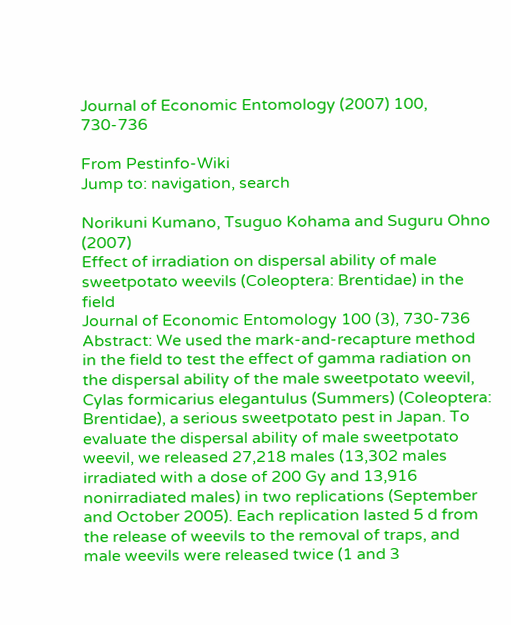Journal of Economic Entomology (2007) 100, 730-736

From Pestinfo-Wiki
Jump to: navigation, search

Norikuni Kumano, Tsuguo Kohama and Suguru Ohno (2007)
Effect of irradiation on dispersal ability of male sweetpotato weevils (Coleoptera: Brentidae) in the field
Journal of Economic Entomology 100 (3), 730-736
Abstract: We used the mark-and-recapture method in the field to test the effect of gamma radiation on the dispersal ability of the male sweetpotato weevil, Cylas formicarius elegantulus (Summers) (Coleoptera: Brentidae), a serious sweetpotato pest in Japan. To evaluate the dispersal ability of male sweetpotato weevil, we released 27,218 males (13,302 males irradiated with a dose of 200 Gy and 13,916 nonirradiated males) in two replications (September and October 2005). Each replication lasted 5 d from the release of weevils to the removal of traps, and male weevils were released twice (1 and 3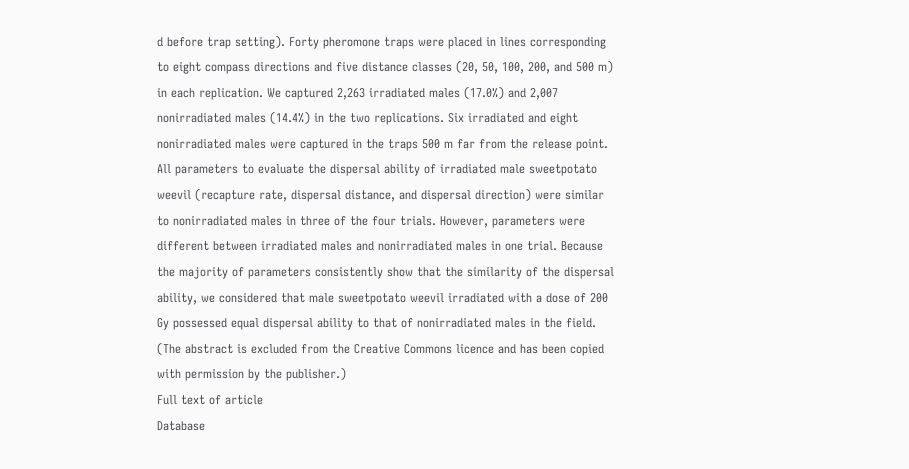d before trap setting). Forty pheromone traps were placed in lines corresponding to eight compass directions and five distance classes (20, 50, 100, 200, and 500 m) in each replication. We captured 2,263 irradiated males (17.0%) and 2,007 nonirradiated males (14.4%) in the two replications. Six irradiated and eight nonirradiated males were captured in the traps 500 m far from the release point. All parameters to evaluate the dispersal ability of irradiated male sweetpotato weevil (recapture rate, dispersal distance, and dispersal direction) were similar to nonirradiated males in three of the four trials. However, parameters were different between irradiated males and nonirradiated males in one trial. Because the majority of parameters consistently show that the similarity of the dispersal ability, we considered that male sweetpotato weevil irradiated with a dose of 200 Gy possessed equal dispersal ability to that of nonirradiated males in the field.
(The abstract is excluded from the Creative Commons licence and has been copied with permission by the publisher.)
Full text of article
Database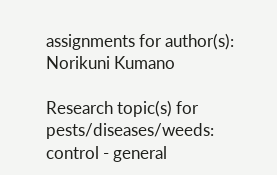assignments for author(s): Norikuni Kumano

Research topic(s) for pests/diseases/weeds:
control - general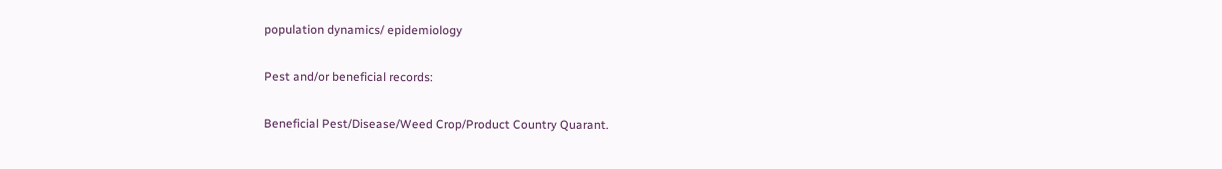population dynamics/ epidemiology

Pest and/or beneficial records:

Beneficial Pest/Disease/Weed Crop/Product Country Quarant.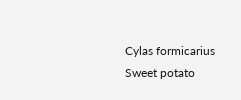Cylas formicarius Sweet potato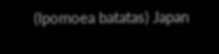(Ipomoea batatas) Japan